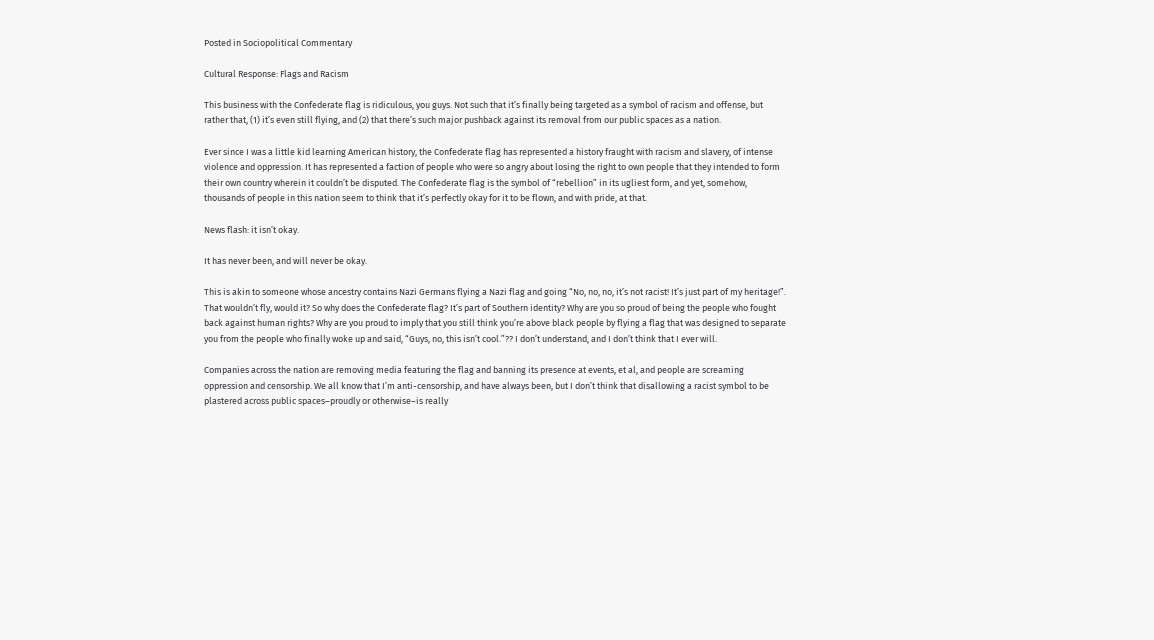Posted in Sociopolitical Commentary

Cultural Response: Flags and Racism

This business with the Confederate flag is ridiculous, you guys. Not such that it’s finally being targeted as a symbol of racism and offense, but rather that, (1) it’s even still flying, and (2) that there’s such major pushback against its removal from our public spaces as a nation.

Ever since I was a little kid learning American history, the Confederate flag has represented a history fraught with racism and slavery, of intense violence and oppression. It has represented a faction of people who were so angry about losing the right to own people that they intended to form their own country wherein it couldn’t be disputed. The Confederate flag is the symbol of “rebellion” in its ugliest form, and yet, somehow, thousands of people in this nation seem to think that it’s perfectly okay for it to be flown, and with pride, at that.

News flash: it isn’t okay.

It has never been, and will never be okay.

This is akin to someone whose ancestry contains Nazi Germans flying a Nazi flag and going “No, no, no, it’s not racist! It’s just part of my heritage!”. That wouldn’t fly, would it? So why does the Confederate flag? It’s part of Southern identity? Why are you so proud of being the people who fought back against human rights? Why are you proud to imply that you still think you’re above black people by flying a flag that was designed to separate you from the people who finally woke up and said, “Guys, no, this isn’t cool.”?? I don’t understand, and I don’t think that I ever will.

Companies across the nation are removing media featuring the flag and banning its presence at events, et al, and people are screaming oppression and censorship. We all know that I’m anti-censorship, and have always been, but I don’t think that disallowing a racist symbol to be plastered across public spaces–proudly or otherwise–is really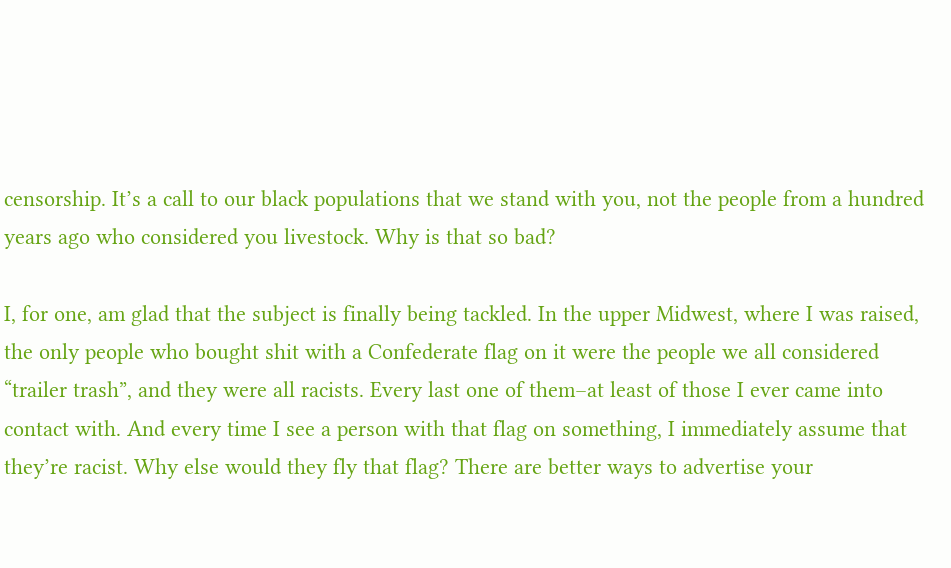censorship. It’s a call to our black populations that we stand with you, not the people from a hundred years ago who considered you livestock. Why is that so bad?

I, for one, am glad that the subject is finally being tackled. In the upper Midwest, where I was raised, the only people who bought shit with a Confederate flag on it were the people we all considered “trailer trash”, and they were all racists. Every last one of them–at least of those I ever came into contact with. And every time I see a person with that flag on something, I immediately assume that they’re racist. Why else would they fly that flag? There are better ways to advertise your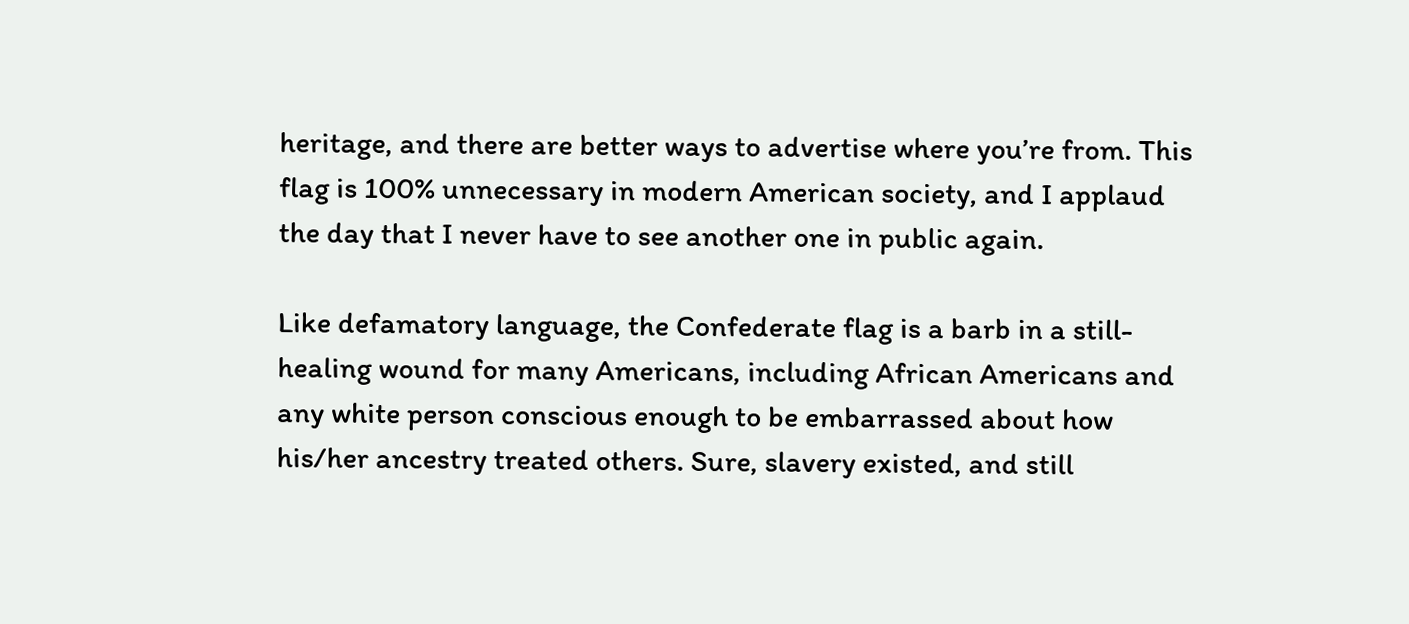heritage, and there are better ways to advertise where you’re from. This flag is 100% unnecessary in modern American society, and I applaud the day that I never have to see another one in public again.

Like defamatory language, the Confederate flag is a barb in a still-healing wound for many Americans, including African Americans and any white person conscious enough to be embarrassed about how his/her ancestry treated others. Sure, slavery existed, and still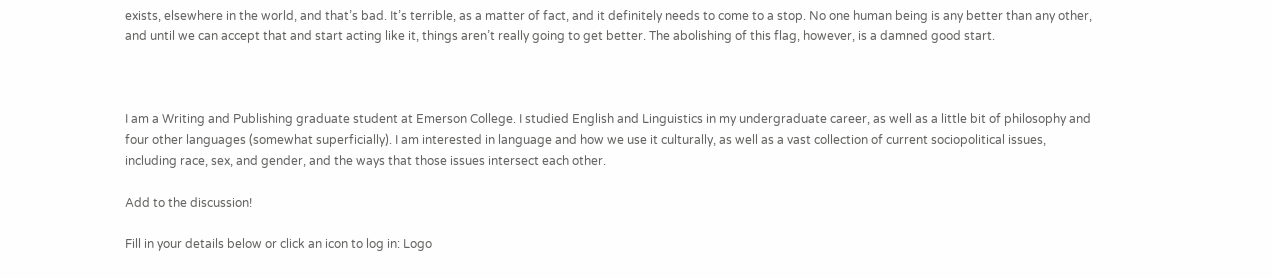exists, elsewhere in the world, and that’s bad. It’s terrible, as a matter of fact, and it definitely needs to come to a stop. No one human being is any better than any other, and until we can accept that and start acting like it, things aren’t really going to get better. The abolishing of this flag, however, is a damned good start.



I am a Writing and Publishing graduate student at Emerson College. I studied English and Linguistics in my undergraduate career, as well as a little bit of philosophy and four other languages (somewhat superficially). I am interested in language and how we use it culturally, as well as a vast collection of current sociopolitical issues, including race, sex, and gender, and the ways that those issues intersect each other.

Add to the discussion!

Fill in your details below or click an icon to log in: Logo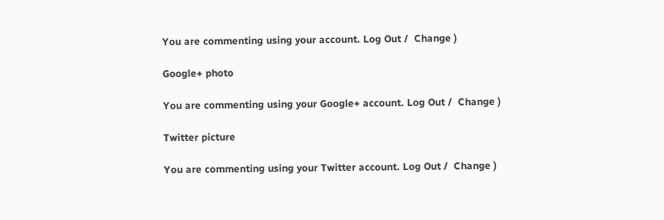You are commenting using your account. Log Out /  Change )

Google+ photo

You are commenting using your Google+ account. Log Out /  Change )

Twitter picture

You are commenting using your Twitter account. Log Out /  Change )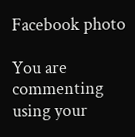Facebook photo

You are commenting using your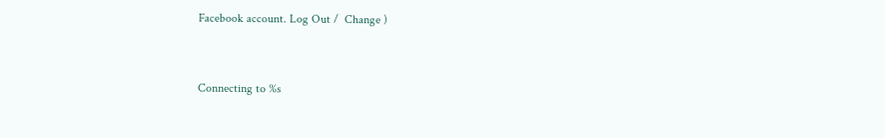Facebook account. Log Out /  Change )


Connecting to %s